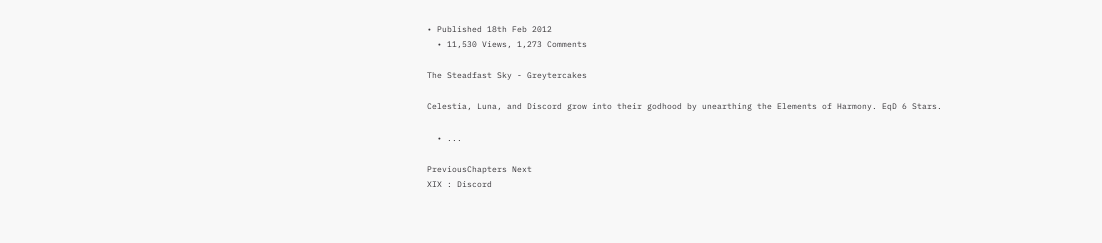• Published 18th Feb 2012
  • 11,530 Views, 1,273 Comments

The Steadfast Sky - Greytercakes

Celestia, Luna, and Discord grow into their godhood by unearthing the Elements of Harmony. EqD 6 Stars.

  • ...

PreviousChapters Next
XIX : Discord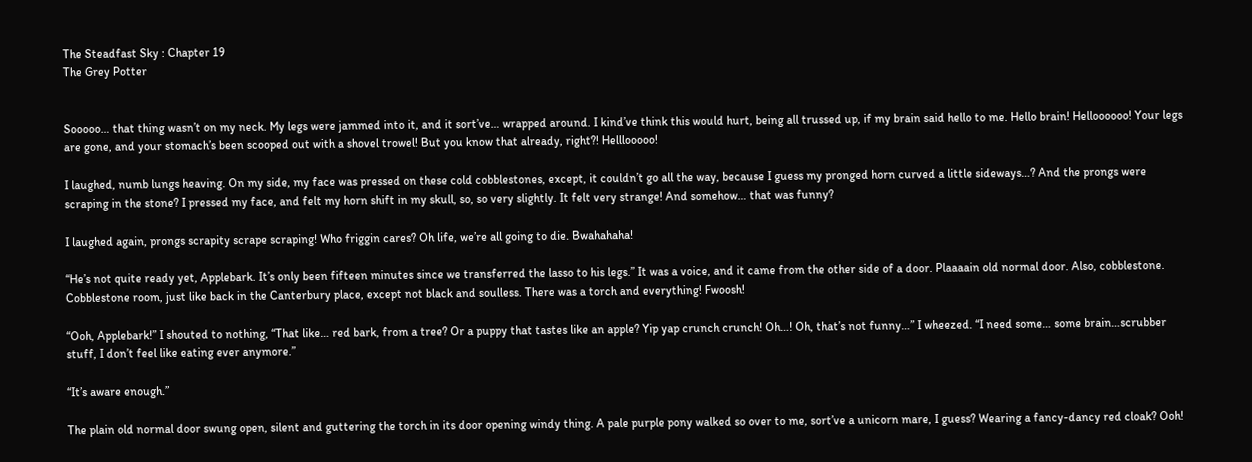The Steadfast Sky : Chapter 19
The Grey Potter


Sooooo… that thing wasn’t on my neck. My legs were jammed into it, and it sort’ve… wrapped around. I kind’ve think this would hurt, being all trussed up, if my brain said hello to me. Hello brain! Helloooooo! Your legs are gone, and your stomach’s been scooped out with a shovel trowel! But you know that already, right?! Helllooooo!

I laughed, numb lungs heaving. On my side, my face was pressed on these cold cobblestones, except, it couldn’t go all the way, because I guess my pronged horn curved a little sideways…? And the prongs were scraping in the stone? I pressed my face, and felt my horn shift in my skull, so, so very slightly. It felt very strange! And somehow… that was funny?

I laughed again, prongs scrapity scrape scraping! Who friggin cares? Oh life, we’re all going to die. Bwahahaha!

“He’s not quite ready yet, Applebark. It’s only been fifteen minutes since we transferred the lasso to his legs.” It was a voice, and it came from the other side of a door. Plaaaain old normal door. Also, cobblestone. Cobblestone room, just like back in the Canterbury place, except not black and soulless. There was a torch and everything! Fwoosh!

“Ooh, Applebark!” I shouted to nothing, “That like… red bark, from a tree? Or a puppy that tastes like an apple? Yip yap crunch crunch! Oh…! Oh, that’s not funny…” I wheezed. “I need some… some brain…scrubber stuff, I don’t feel like eating ever anymore.”

“It’s aware enough.”

The plain old normal door swung open, silent and guttering the torch in its door opening windy thing. A pale purple pony walked so over to me, sort’ve a unicorn mare, I guess? Wearing a fancy-dancy red cloak? Ooh!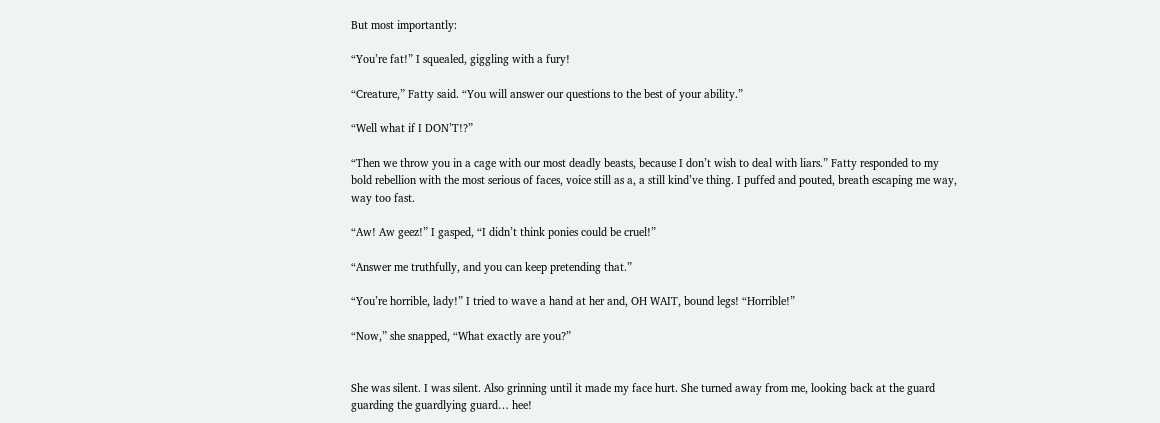But most importantly:

“You’re fat!” I squealed, giggling with a fury!

“Creature,” Fatty said. “You will answer our questions to the best of your ability.”

“Well what if I DON’T!?”

“Then we throw you in a cage with our most deadly beasts, because I don’t wish to deal with liars.” Fatty responded to my bold rebellion with the most serious of faces, voice still as a, a still kind’ve thing. I puffed and pouted, breath escaping me way, way too fast.

“Aw! Aw geez!” I gasped, “I didn’t think ponies could be cruel!”

“Answer me truthfully, and you can keep pretending that.”

“You’re horrible, lady!” I tried to wave a hand at her and, OH WAIT, bound legs! “Horrible!”

“Now,” she snapped, “What exactly are you?”


She was silent. I was silent. Also grinning until it made my face hurt. She turned away from me, looking back at the guard guarding the guardlying guard… hee!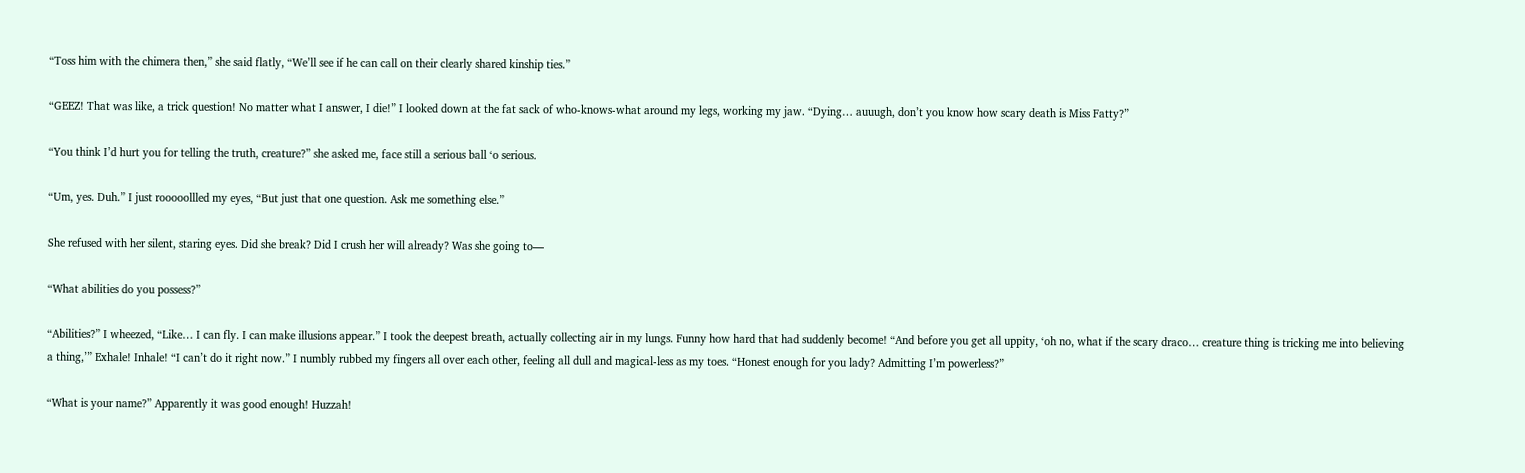“Toss him with the chimera then,” she said flatly, “We’ll see if he can call on their clearly shared kinship ties.”

“GEEZ! That was like, a trick question! No matter what I answer, I die!” I looked down at the fat sack of who-knows-what around my legs, working my jaw. “Dying… auuugh, don’t you know how scary death is Miss Fatty?”

“You think I’d hurt you for telling the truth, creature?” she asked me, face still a serious ball ‘o serious.

“Um, yes. Duh.” I just rooooollled my eyes, “But just that one question. Ask me something else.”

She refused with her silent, staring eyes. Did she break? Did I crush her will already? Was she going to—

“What abilities do you possess?”

“Abilities?” I wheezed, “Like… I can fly. I can make illusions appear.” I took the deepest breath, actually collecting air in my lungs. Funny how hard that had suddenly become! “And before you get all uppity, ‘oh no, what if the scary draco… creature thing is tricking me into believing a thing,’” Exhale! Inhale! “I can’t do it right now.” I numbly rubbed my fingers all over each other, feeling all dull and magical-less as my toes. “Honest enough for you lady? Admitting I’m powerless?”

“What is your name?” Apparently it was good enough! Huzzah!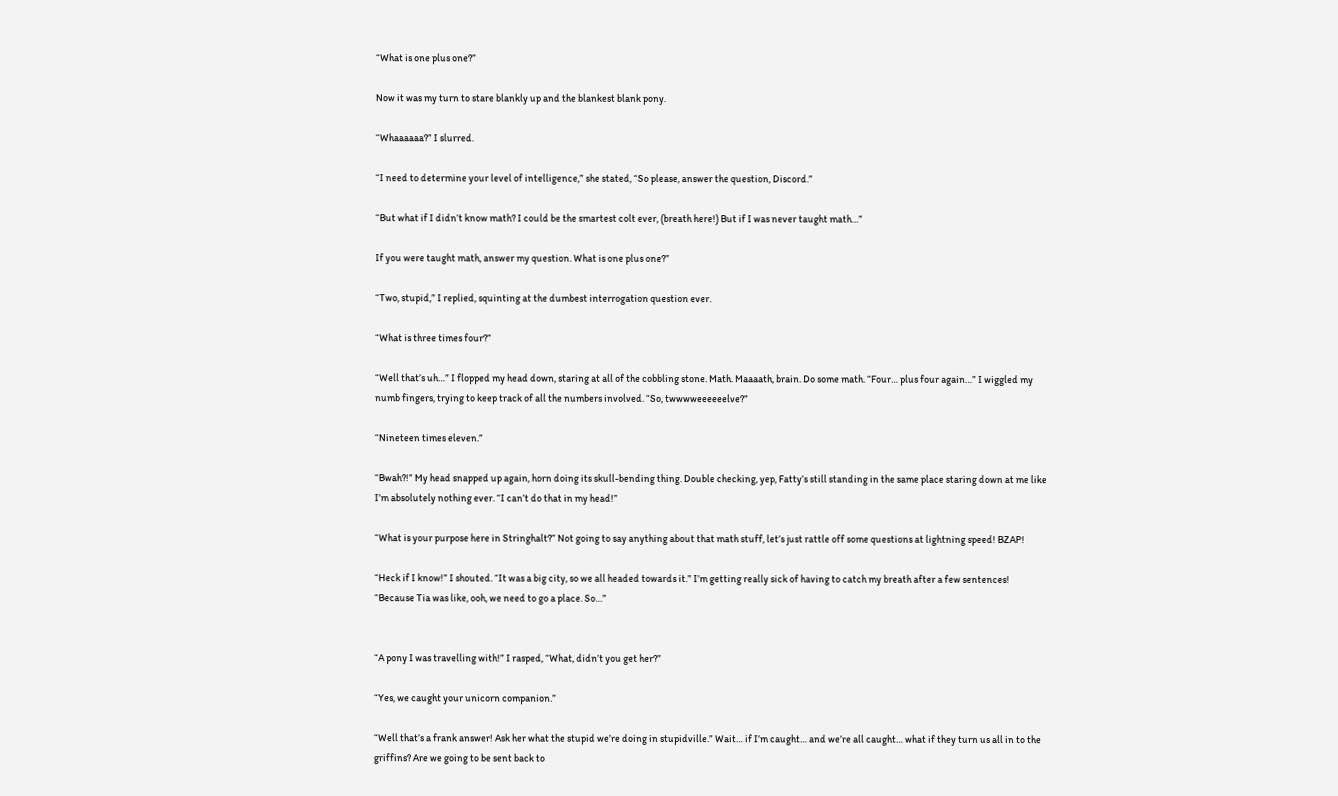“What is one plus one?”

Now it was my turn to stare blankly up and the blankest blank pony.

“Whaaaaaa?” I slurred.

“I need to determine your level of intelligence,” she stated, “So please, answer the question, Discord.”

“But what if I didn’t know math? I could be the smartest colt ever, (breath here!) But if I was never taught math…”

If you were taught math, answer my question. What is one plus one?”

“Two, stupid,” I replied, squinting at the dumbest interrogation question ever.

“What is three times four?”

“Well that’s uh…” I flopped my head down, staring at all of the cobbling stone. Math. Maaaath, brain. Do some math. “Four… plus four again…” I wiggled my numb fingers, trying to keep track of all the numbers involved. “So, twwwweeeeeelve?”

“Nineteen times eleven.”

“Bwah?!” My head snapped up again, horn doing its skull-bending thing. Double checking, yep, Fatty’s still standing in the same place staring down at me like I’m absolutely nothing ever. “I can’t do that in my head!”

“What is your purpose here in Stringhalt?” Not going to say anything about that math stuff, let’s just rattle off some questions at lightning speed! BZAP!

“Heck if I know!” I shouted. “It was a big city, so we all headed towards it.” I’m getting really sick of having to catch my breath after a few sentences! “Because Tia was like, ooh, we need to go a place. So…”


“A pony I was travelling with!” I rasped, “What, didn’t you get her?”

“Yes, we caught your unicorn companion.”

“Well that’s a frank answer! Ask her what the stupid we’re doing in stupidville.” Wait… if I’m caught… and we’re all caught… what if they turn us all in to the griffins? Are we going to be sent back to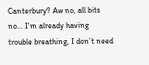Canterbury? Aw no, all bits no… I’m already having trouble breathing, I don’t need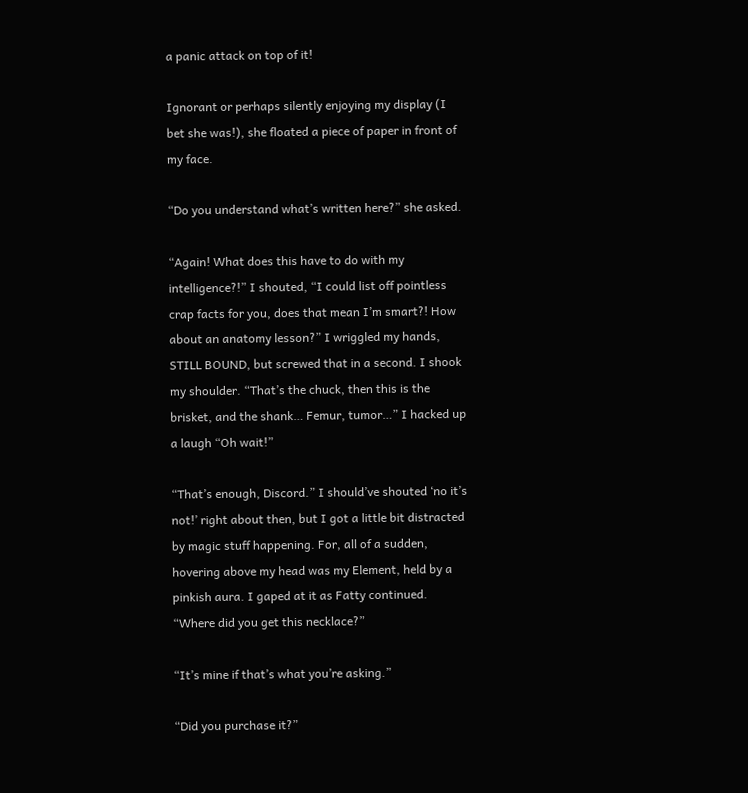a panic attack on top of it!

Ignorant or perhaps silently enjoying my display (I bet she was!), she floated a piece of paper in front of my face.

“Do you understand what’s written here?” she asked.

“Again! What does this have to do with my intelligence?!” I shouted, “I could list off pointless crap facts for you, does that mean I’m smart?! How about an anatomy lesson?” I wriggled my hands, STILL BOUND, but screwed that in a second. I shook my shoulder. “That’s the chuck, then this is the brisket, and the shank… Femur, tumor…” I hacked up a laugh “Oh wait!”

“That’s enough, Discord.” I should’ve shouted ‘no it’s not!’ right about then, but I got a little bit distracted by magic stuff happening. For, all of a sudden, hovering above my head was my Element, held by a pinkish aura. I gaped at it as Fatty continued. “Where did you get this necklace?”

“It’s mine if that’s what you’re asking.”

“Did you purchase it?”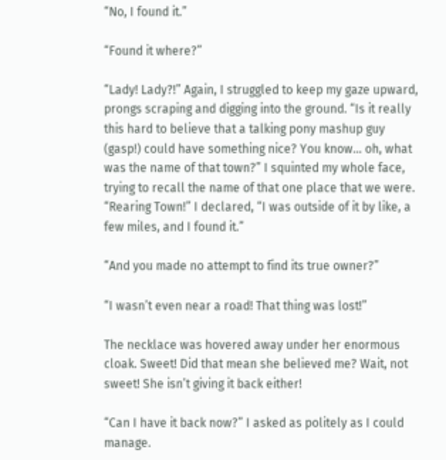“No, I found it.”

“Found it where?”

“Lady! Lady?!” Again, I struggled to keep my gaze upward, prongs scraping and digging into the ground. “Is it really this hard to believe that a talking pony mashup guy (gasp!) could have something nice? You know… oh, what was the name of that town?” I squinted my whole face, trying to recall the name of that one place that we were. “Rearing Town!” I declared, “I was outside of it by like, a few miles, and I found it.”

“And you made no attempt to find its true owner?”

“I wasn’t even near a road! That thing was lost!”

The necklace was hovered away under her enormous cloak. Sweet! Did that mean she believed me? Wait, not sweet! She isn’t giving it back either!

“Can I have it back now?” I asked as politely as I could manage.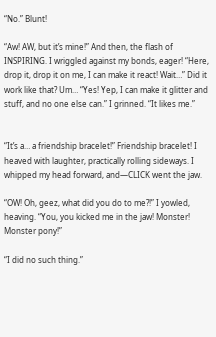“No.” Blunt!

“Aw! AW, but it’s mine!” And then, the flash of INSPIRING. I wriggled against my bonds, eager! “Here, drop it, drop it on me, I can make it react! Wait…” Did it work like that? Um… “Yes! Yep, I can make it glitter and stuff, and no one else can.” I grinned. “It likes me.”


“It’s a… a friendship bracelet!” Friendship bracelet! I heaved with laughter, practically rolling sideways. I whipped my head forward, and—CLICK went the jaw.

“OW! Oh, geez, what did you do to me?!” I yowled, heaving. “You, you kicked me in the jaw! Monster! Monster pony!”

“I did no such thing.”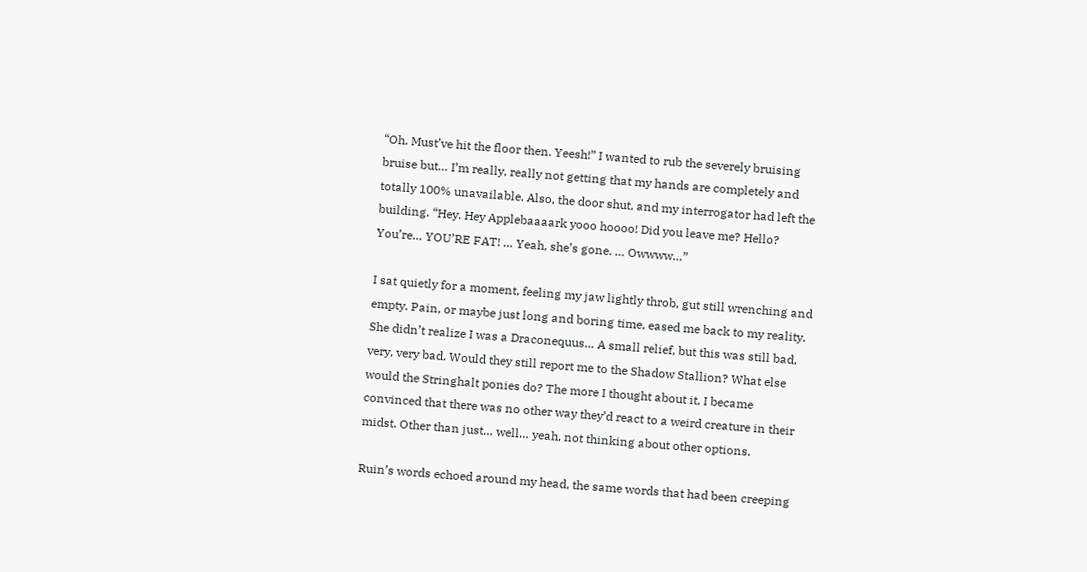“Oh. Must’ve hit the floor then. Yeesh!” I wanted to rub the severely bruising bruise but… I’m really, really not getting that my hands are completely and totally 100% unavailable. Also, the door shut, and my interrogator had left the building. “Hey. Hey Applebaaaark yooo hoooo! Did you leave me? Hello? You’re… YOU’RE FAT! … Yeah, she’s gone. … Owwww…”

I sat quietly for a moment, feeling my jaw lightly throb, gut still wrenching and empty. Pain, or maybe just long and boring time, eased me back to my reality. She didn’t realize I was a Draconequus… A small relief, but this was still bad, very, very bad. Would they still report me to the Shadow Stallion? What else would the Stringhalt ponies do? The more I thought about it, I became convinced that there was no other way they’d react to a weird creature in their midst. Other than just… well… yeah, not thinking about other options.

Ruin’s words echoed around my head, the same words that had been creeping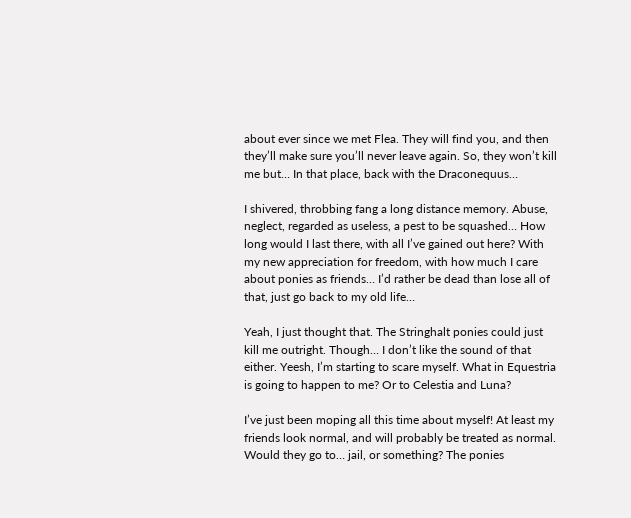about ever since we met Flea. They will find you, and then they’ll make sure you’ll never leave again. So, they won’t kill me but… In that place, back with the Draconequus…

I shivered, throbbing fang a long distance memory. Abuse, neglect, regarded as useless, a pest to be squashed… How long would I last there, with all I’ve gained out here? With my new appreciation for freedom, with how much I care about ponies as friends… I’d rather be dead than lose all of that, just go back to my old life…

Yeah, I just thought that. The Stringhalt ponies could just kill me outright. Though… I don’t like the sound of that either. Yeesh, I’m starting to scare myself. What in Equestria is going to happen to me? Or to Celestia and Luna?

I’ve just been moping all this time about myself! At least my friends look normal, and will probably be treated as normal. Would they go to… jail, or something? The ponies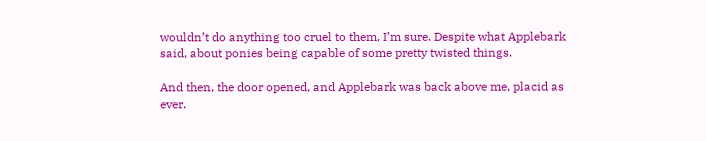wouldn’t do anything too cruel to them, I’m sure. Despite what Applebark said, about ponies being capable of some pretty twisted things.

And then, the door opened, and Applebark was back above me, placid as ever.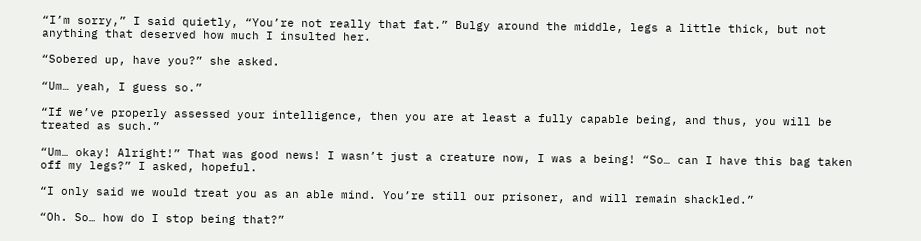“I’m sorry,” I said quietly, “You’re not really that fat.” Bulgy around the middle, legs a little thick, but not anything that deserved how much I insulted her.

“Sobered up, have you?” she asked.

“Um… yeah, I guess so.”

“If we’ve properly assessed your intelligence, then you are at least a fully capable being, and thus, you will be treated as such.”

“Um… okay! Alright!” That was good news! I wasn’t just a creature now, I was a being! “So… can I have this bag taken off my legs?” I asked, hopeful.

“I only said we would treat you as an able mind. You’re still our prisoner, and will remain shackled.”

“Oh. So… how do I stop being that?”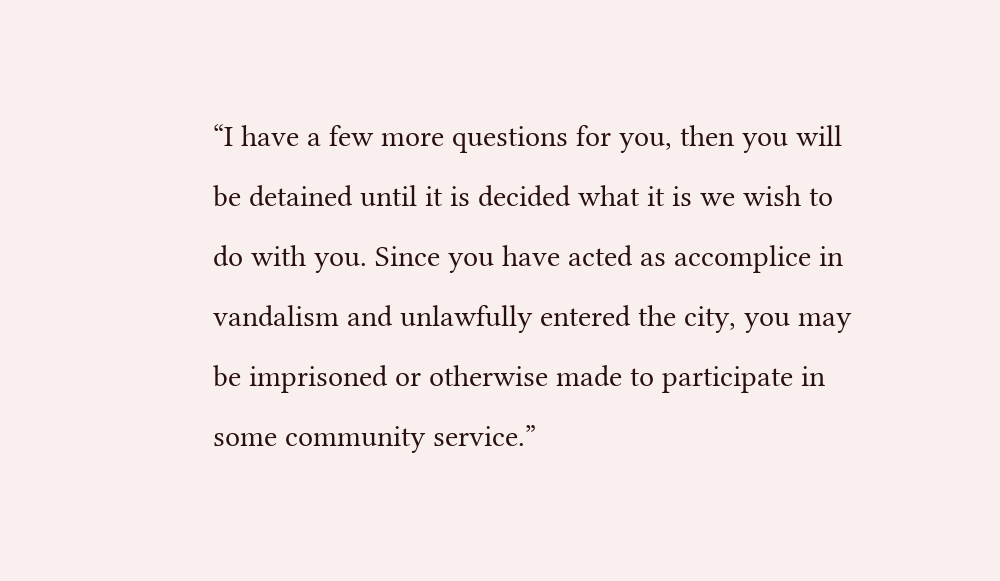“I have a few more questions for you, then you will be detained until it is decided what it is we wish to do with you. Since you have acted as accomplice in vandalism and unlawfully entered the city, you may be imprisoned or otherwise made to participate in some community service.”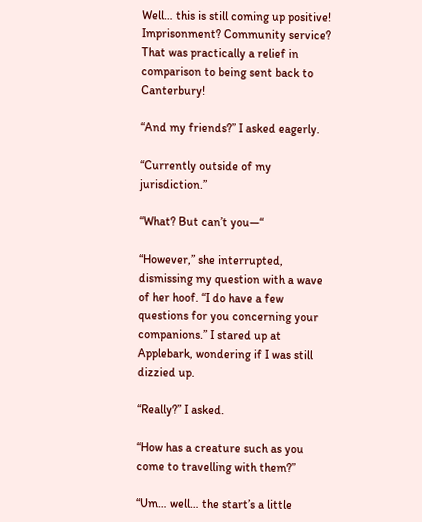Well… this is still coming up positive! Imprisonment? Community service? That was practically a relief in comparison to being sent back to Canterbury!

“And my friends?” I asked eagerly.

“Currently outside of my jurisdiction.”

“What? But can’t you—“

“However,” she interrupted, dismissing my question with a wave of her hoof. “I do have a few questions for you concerning your companions.” I stared up at Applebark, wondering if I was still dizzied up.

“Really?” I asked.

“How has a creature such as you come to travelling with them?”

“Um… well… the start’s a little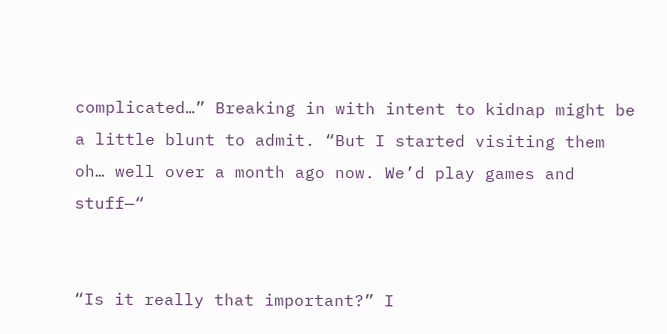complicated…” Breaking in with intent to kidnap might be a little blunt to admit. “But I started visiting them oh… well over a month ago now. We’d play games and stuff—“


“Is it really that important?” I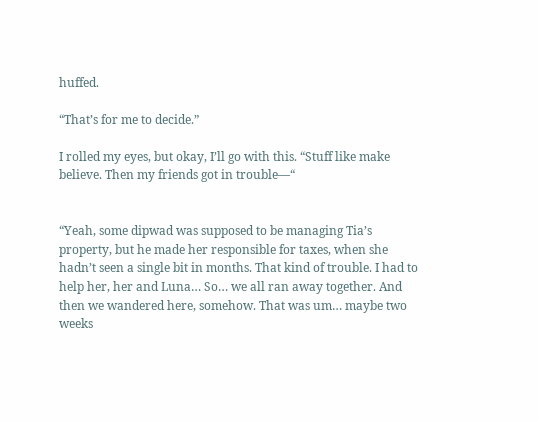huffed.

“That’s for me to decide.”

I rolled my eyes, but okay, I’ll go with this. “Stuff like make believe. Then my friends got in trouble—“


“Yeah, some dipwad was supposed to be managing Tia’s property, but he made her responsible for taxes, when she hadn’t seen a single bit in months. That kind of trouble. I had to help her, her and Luna… So… we all ran away together. And then we wandered here, somehow. That was um… maybe two weeks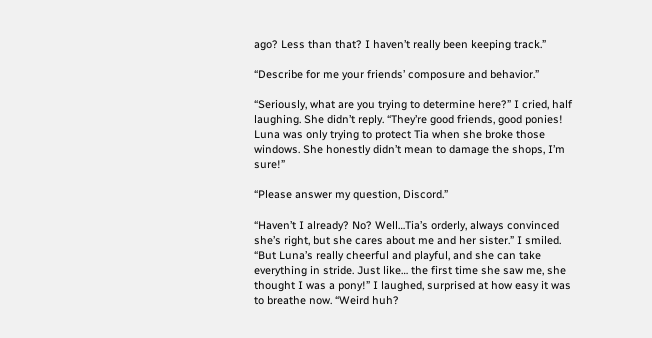ago? Less than that? I haven’t really been keeping track.”

“Describe for me your friends’ composure and behavior.”

“Seriously, what are you trying to determine here?” I cried, half laughing. She didn’t reply. “They’re good friends, good ponies! Luna was only trying to protect Tia when she broke those windows. She honestly didn’t mean to damage the shops, I’m sure!”

“Please answer my question, Discord.”

“Haven’t I already? No? Well…Tia’s orderly, always convinced she’s right, but she cares about me and her sister.” I smiled. “But Luna’s really cheerful and playful, and she can take everything in stride. Just like… the first time she saw me, she thought I was a pony!” I laughed, surprised at how easy it was to breathe now. “Weird huh?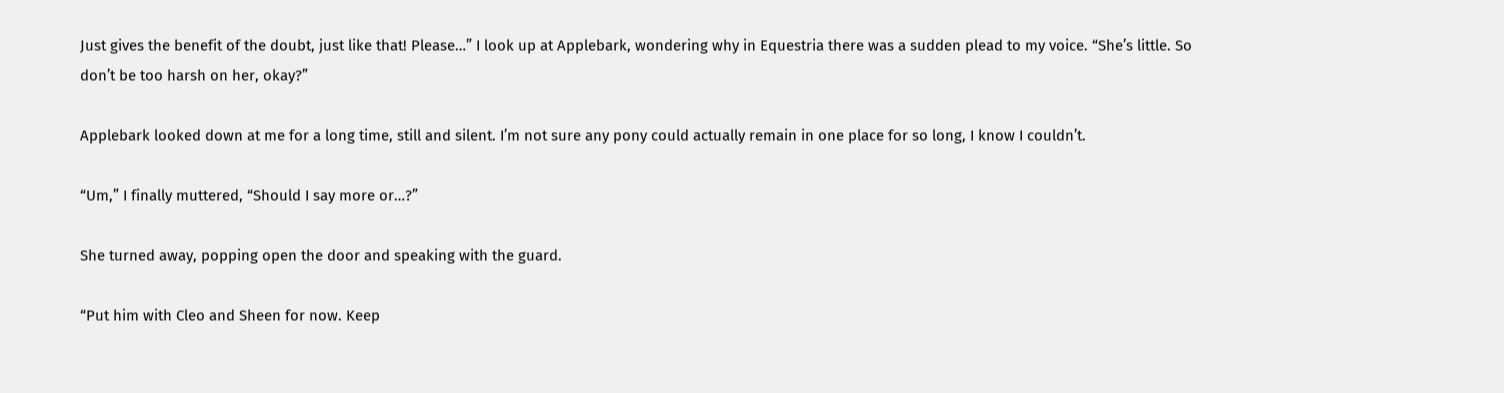Just gives the benefit of the doubt, just like that! Please…” I look up at Applebark, wondering why in Equestria there was a sudden plead to my voice. “She’s little. So don’t be too harsh on her, okay?”

Applebark looked down at me for a long time, still and silent. I’m not sure any pony could actually remain in one place for so long, I know I couldn’t.

“Um,” I finally muttered, “Should I say more or…?”

She turned away, popping open the door and speaking with the guard.

“Put him with Cleo and Sheen for now. Keep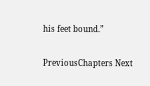his feet bound.”

PreviousChapters Next